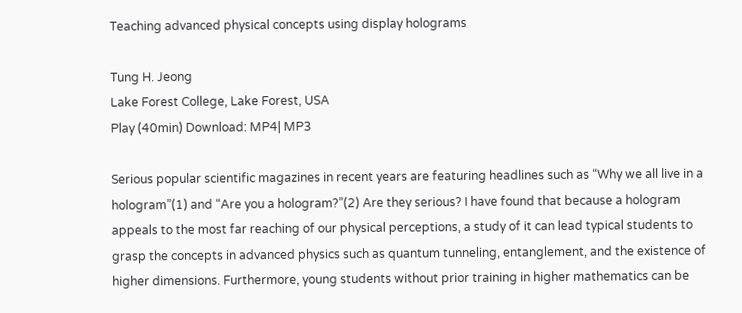Teaching advanced physical concepts using display holograms

Tung H. Jeong
Lake Forest College, Lake Forest, USA
Play (40min) Download: MP4| MP3

Serious popular scientific magazines in recent years are featuring headlines such as “Why we all live in a hologram”(1) and “Are you a hologram?”(2) Are they serious? I have found that because a hologram appeals to the most far reaching of our physical perceptions, a study of it can lead typical students to grasp the concepts in advanced physics such as quantum tunneling, entanglement, and the existence of higher dimensions. Furthermore, young students without prior training in higher mathematics can be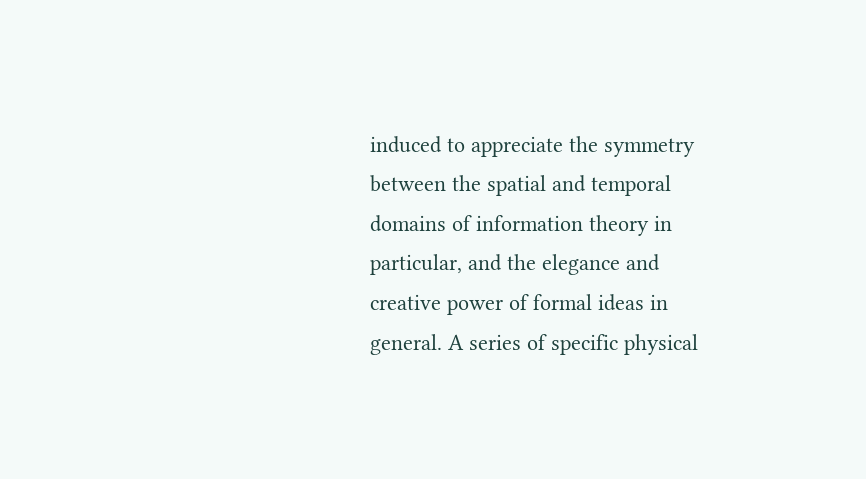induced to appreciate the symmetry between the spatial and temporal domains of information theory in particular, and the elegance and creative power of formal ideas in general. A series of specific physical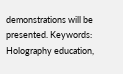demonstrations will be presented. Keywords: Holography education,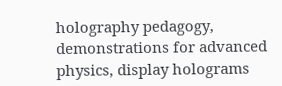holography pedagogy, demonstrations for advanced physics, display holograms